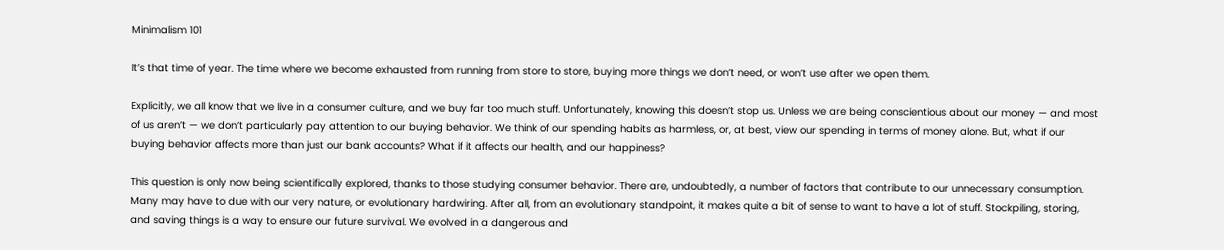Minimalism 101

It’s that time of year. The time where we become exhausted from running from store to store, buying more things we don’t need, or won’t use after we open them.

Explicitly, we all know that we live in a consumer culture, and we buy far too much stuff. Unfortunately, knowing this doesn’t stop us. Unless we are being conscientious about our money — and most of us aren’t — we don’t particularly pay attention to our buying behavior. We think of our spending habits as harmless, or, at best, view our spending in terms of money alone. But, what if our buying behavior affects more than just our bank accounts? What if it affects our health, and our happiness?

This question is only now being scientifically explored, thanks to those studying consumer behavior. There are, undoubtedly, a number of factors that contribute to our unnecessary consumption. Many may have to due with our very nature, or evolutionary hardwiring. After all, from an evolutionary standpoint, it makes quite a bit of sense to want to have a lot of stuff. Stockpiling, storing, and saving things is a way to ensure our future survival. We evolved in a dangerous and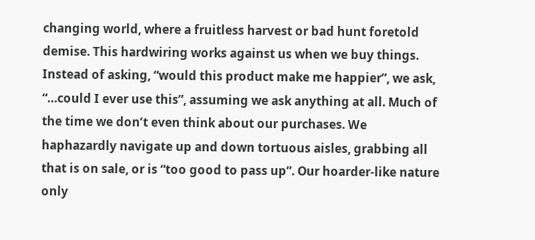changing world, where a fruitless harvest or bad hunt foretold demise. This hardwiring works against us when we buy things. Instead of asking, “would this product make me happier”, we ask, “…could I ever use this”, assuming we ask anything at all. Much of the time we don’t even think about our purchases. We haphazardly navigate up and down tortuous aisles, grabbing all that is on sale, or is “too good to pass up”. Our hoarder-like nature only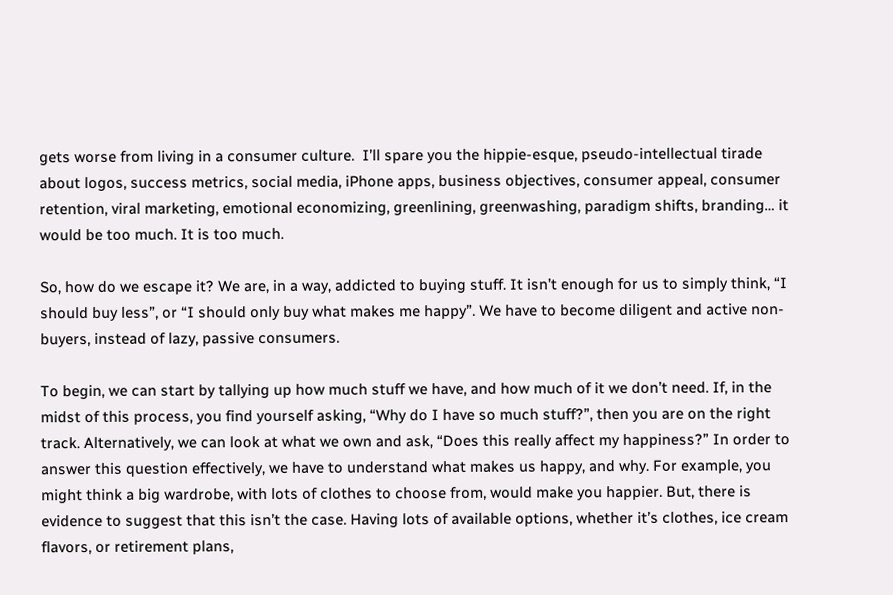gets worse from living in a consumer culture.  I’ll spare you the hippie-esque, pseudo-intellectual tirade about logos, success metrics, social media, iPhone apps, business objectives, consumer appeal, consumer retention, viral marketing, emotional economizing, greenlining, greenwashing, paradigm shifts, branding… it would be too much. It is too much.

So, how do we escape it? We are, in a way, addicted to buying stuff. It isn’t enough for us to simply think, “I should buy less”, or “I should only buy what makes me happy”. We have to become diligent and active non-buyers, instead of lazy, passive consumers.

To begin, we can start by tallying up how much stuff we have, and how much of it we don’t need. If, in the midst of this process, you find yourself asking, “Why do I have so much stuff?”, then you are on the right track. Alternatively, we can look at what we own and ask, “Does this really affect my happiness?” In order to answer this question effectively, we have to understand what makes us happy, and why. For example, you might think a big wardrobe, with lots of clothes to choose from, would make you happier. But, there is evidence to suggest that this isn’t the case. Having lots of available options, whether it’s clothes, ice cream flavors, or retirement plans,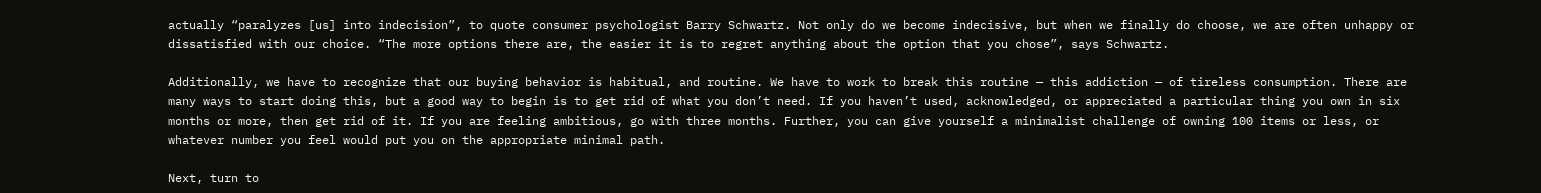actually “paralyzes [us] into indecision”, to quote consumer psychologist Barry Schwartz. Not only do we become indecisive, but when we finally do choose, we are often unhappy or dissatisfied with our choice. “The more options there are, the easier it is to regret anything about the option that you chose”, says Schwartz.

Additionally, we have to recognize that our buying behavior is habitual, and routine. We have to work to break this routine — this addiction — of tireless consumption. There are many ways to start doing this, but a good way to begin is to get rid of what you don’t need. If you haven’t used, acknowledged, or appreciated a particular thing you own in six months or more, then get rid of it. If you are feeling ambitious, go with three months. Further, you can give yourself a minimalist challenge of owning 100 items or less, or whatever number you feel would put you on the appropriate minimal path.

Next, turn to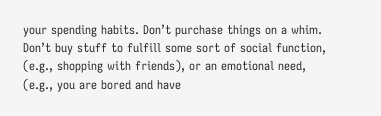your spending habits. Don’t purchase things on a whim. Don’t buy stuff to fulfill some sort of social function, (e.g., shopping with friends), or an emotional need, (e.g., you are bored and have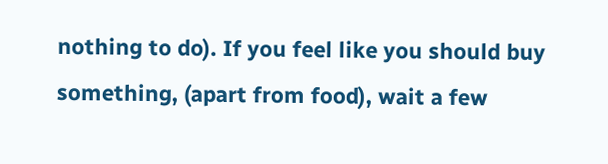nothing to do). If you feel like you should buy something, (apart from food), wait a few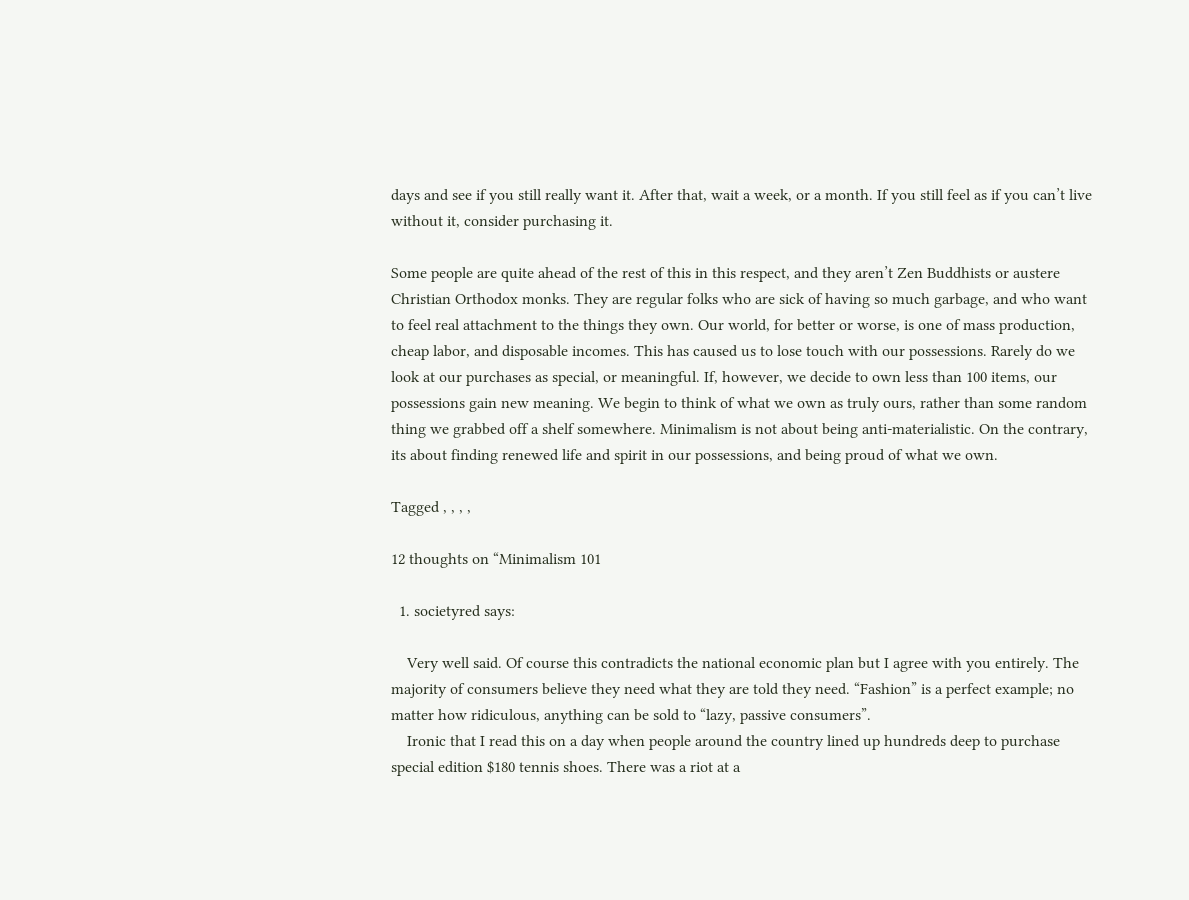days and see if you still really want it. After that, wait a week, or a month. If you still feel as if you can’t live without it, consider purchasing it.

Some people are quite ahead of the rest of this in this respect, and they aren’t Zen Buddhists or austere Christian Orthodox monks. They are regular folks who are sick of having so much garbage, and who want to feel real attachment to the things they own. Our world, for better or worse, is one of mass production, cheap labor, and disposable incomes. This has caused us to lose touch with our possessions. Rarely do we look at our purchases as special, or meaningful. If, however, we decide to own less than 100 items, our possessions gain new meaning. We begin to think of what we own as truly ours, rather than some random thing we grabbed off a shelf somewhere. Minimalism is not about being anti-materialistic. On the contrary, its about finding renewed life and spirit in our possessions, and being proud of what we own.

Tagged , , , ,

12 thoughts on “Minimalism 101

  1. societyred says:

    Very well said. Of course this contradicts the national economic plan but I agree with you entirely. The majority of consumers believe they need what they are told they need. “Fashion” is a perfect example; no matter how ridiculous, anything can be sold to “lazy, passive consumers”.
    Ironic that I read this on a day when people around the country lined up hundreds deep to purchase special edition $180 tennis shoes. There was a riot at a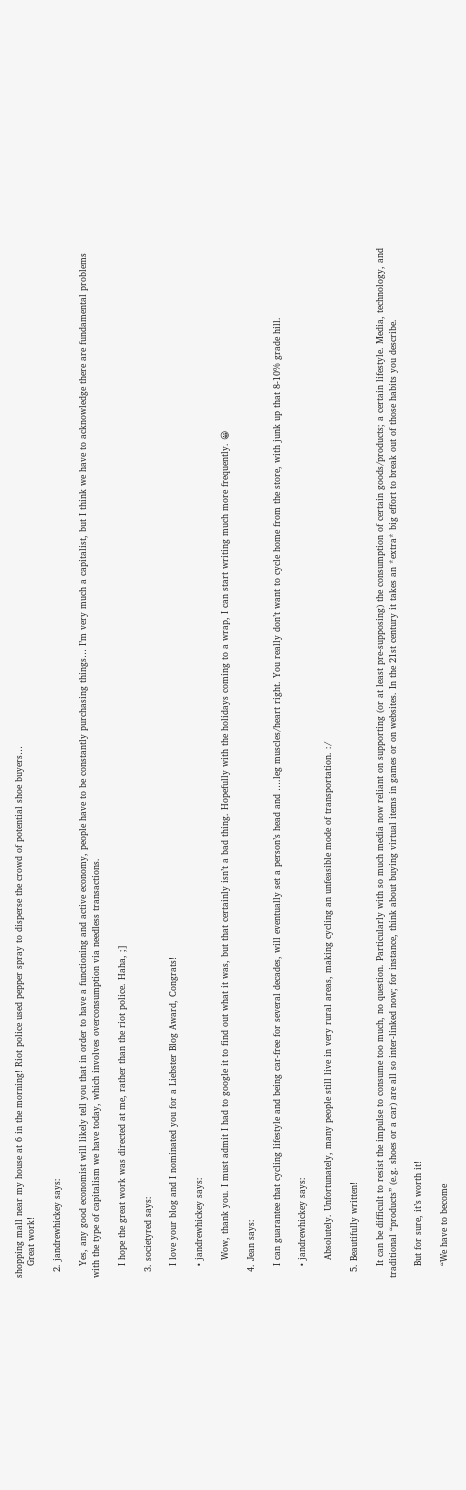shopping mall near my house at 6 in the morning! Riot police used pepper spray to disperse the crowd of potential shoe buyers…
    Great work!

  2. jandrewhickey says:

    Yes, any good economist will likely tell you that in order to have a functioning and active economy, people have to be constantly purchasing things… I’m very much a capitalist, but I think we have to acknowledge there are fundamental problems with the type of capitalism we have today, which involves overconsumption via needless transactions.

    I hope the great work was directed at me, rather than the riot police. Haha, ;]

  3. societyred says:

    I love your blog and I nominated you for a Liebster Blog Award, Congrats!

    • jandrewhickey says:

      Wow, thank you. I must admit I had to google it to find out what it was, but that certainly isn’t a bad thing. Hopefully with the holidays coming to a wrap, I can start writing much more frequently. 😀

  4. Jean says:

    I can guarantee that cycling lifestyle and being car-free for several decades, will eventually set a person’s head and ….leg muscles/heart right. You really don’t want to cycle home from the store, with junk up that 8-10% grade hill.

    • jandrewhickey says:

      Absolutely. Unfortunately, many people still live in very rural areas, making cycling an unfeasible mode of transportation. :/

  5. Beautifully written!

    It can be difficult to resist the impulse to consume too much, no question. Particularly with so much media now reliant on supporting (or at least pre-supposing) the consumption of certain goods/products; a certain lifestyle. Media, technology, and traditional “products” (e.g. shoes or a car) are all so inter-linked now; for instance, think about buying virtual items in games or on websites. In the 21st century it takes an *extra* big effort to break out of those habits you describe.

    But for sure, it’s worth it!

    “We have to become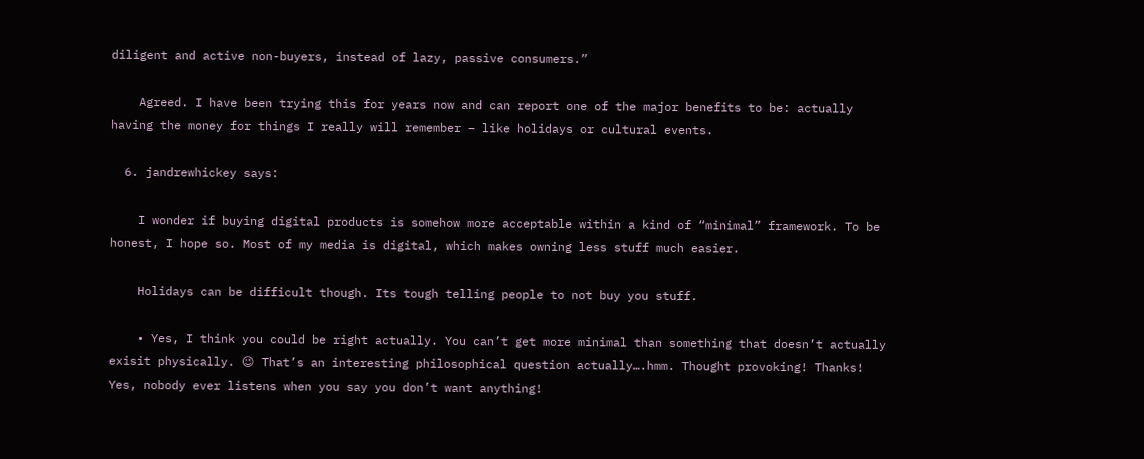diligent and active non-buyers, instead of lazy, passive consumers.”

    Agreed. I have been trying this for years now and can report one of the major benefits to be: actually having the money for things I really will remember – like holidays or cultural events.

  6. jandrewhickey says:

    I wonder if buying digital products is somehow more acceptable within a kind of “minimal” framework. To be honest, I hope so. Most of my media is digital, which makes owning less stuff much easier.

    Holidays can be difficult though. Its tough telling people to not buy you stuff.

    • Yes, I think you could be right actually. You can’t get more minimal than something that doesn’t actually exisit physically. 😉 That’s an interesting philosophical question actually….hmm. Thought provoking! Thanks! Yes, nobody ever listens when you say you don’t want anything!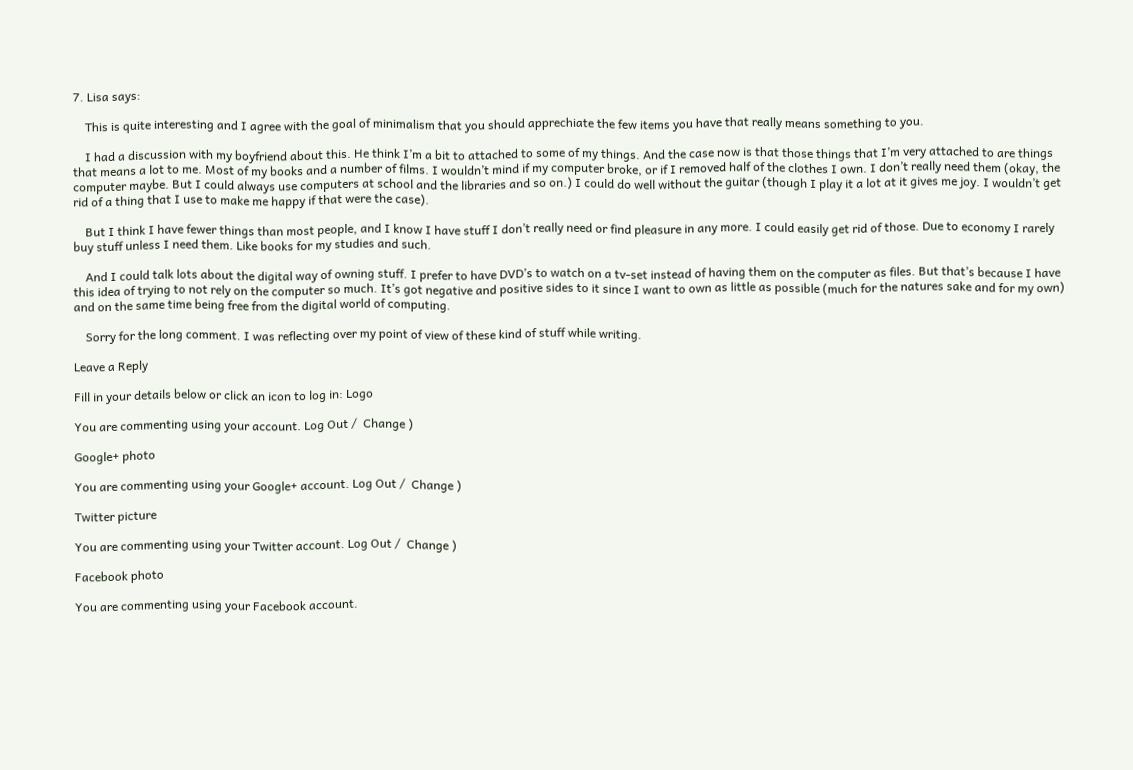7. Lisa says:

    This is quite interesting and I agree with the goal of minimalism that you should apprechiate the few items you have that really means something to you.

    I had a discussion with my boyfriend about this. He think I’m a bit to attached to some of my things. And the case now is that those things that I’m very attached to are things that means a lot to me. Most of my books and a number of films. I wouldn’t mind if my computer broke, or if I removed half of the clothes I own. I don’t really need them (okay, the computer maybe. But I could always use computers at school and the libraries and so on.) I could do well without the guitar (though I play it a lot at it gives me joy. I wouldn’t get rid of a thing that I use to make me happy if that were the case).

    But I think I have fewer things than most people, and I know I have stuff I don’t really need or find pleasure in any more. I could easily get rid of those. Due to economy I rarely buy stuff unless I need them. Like books for my studies and such.

    And I could talk lots about the digital way of owning stuff. I prefer to have DVD’s to watch on a tv-set instead of having them on the computer as files. But that’s because I have this idea of trying to not rely on the computer so much. It’s got negative and positive sides to it since I want to own as little as possible (much for the natures sake and for my own) and on the same time being free from the digital world of computing.

    Sorry for the long comment. I was reflecting over my point of view of these kind of stuff while writing.

Leave a Reply

Fill in your details below or click an icon to log in: Logo

You are commenting using your account. Log Out /  Change )

Google+ photo

You are commenting using your Google+ account. Log Out /  Change )

Twitter picture

You are commenting using your Twitter account. Log Out /  Change )

Facebook photo

You are commenting using your Facebook account.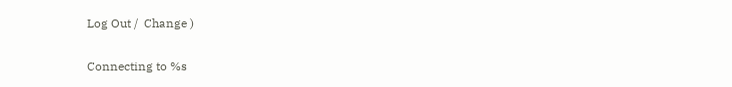Log Out /  Change )

Connecting to %s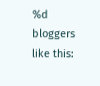%d bloggers like this: